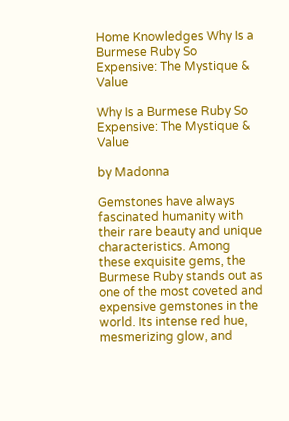Home Knowledges Why Is a Burmese Ruby So Expensive: The Mystique & Value

Why Is a Burmese Ruby So Expensive: The Mystique & Value

by Madonna

Gemstones have always fascinated humanity with their rare beauty and unique characteristics. Among these exquisite gems, the Burmese Ruby stands out as one of the most coveted and expensive gemstones in the world. Its intense red hue, mesmerizing glow, and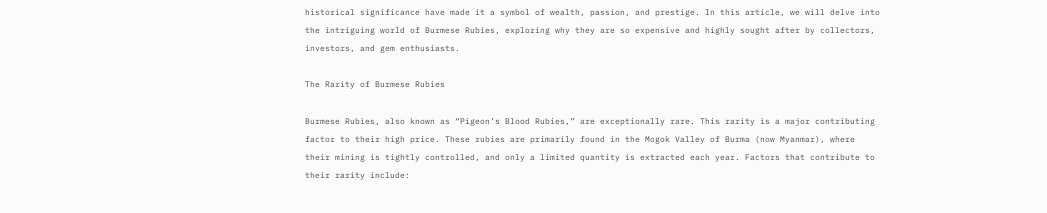historical significance have made it a symbol of wealth, passion, and prestige. In this article, we will delve into the intriguing world of Burmese Rubies, exploring why they are so expensive and highly sought after by collectors, investors, and gem enthusiasts.

The Rarity of Burmese Rubies

Burmese Rubies, also known as “Pigeon’s Blood Rubies,” are exceptionally rare. This rarity is a major contributing factor to their high price. These rubies are primarily found in the Mogok Valley of Burma (now Myanmar), where their mining is tightly controlled, and only a limited quantity is extracted each year. Factors that contribute to their rarity include: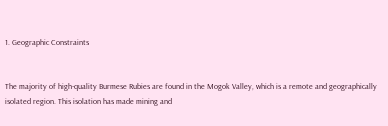1. Geographic Constraints


The majority of high-quality Burmese Rubies are found in the Mogok Valley, which is a remote and geographically isolated region. This isolation has made mining and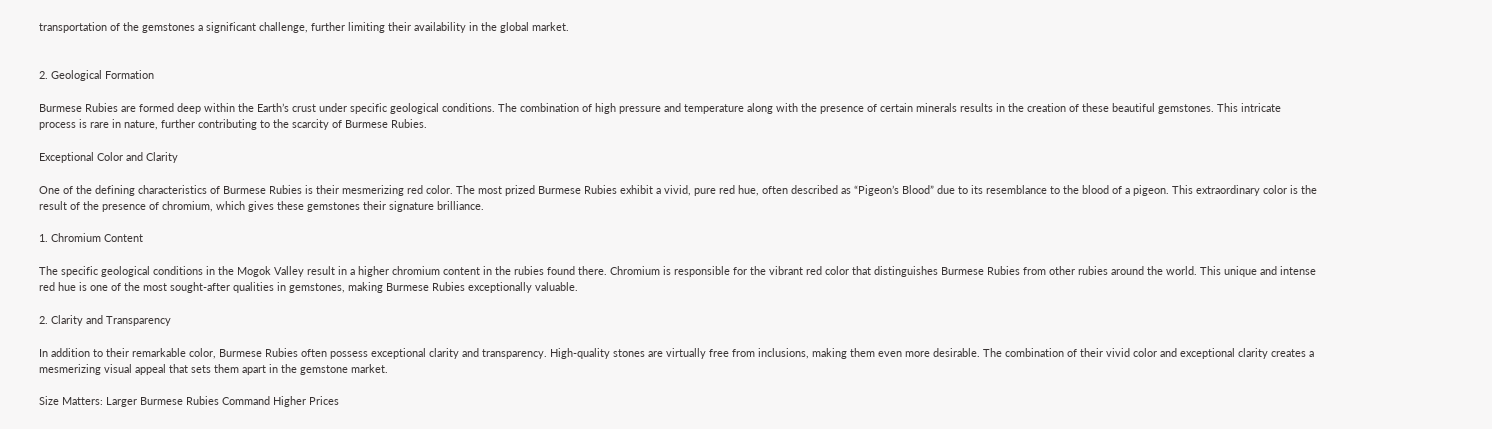transportation of the gemstones a significant challenge, further limiting their availability in the global market.


2. Geological Formation

Burmese Rubies are formed deep within the Earth’s crust under specific geological conditions. The combination of high pressure and temperature along with the presence of certain minerals results in the creation of these beautiful gemstones. This intricate process is rare in nature, further contributing to the scarcity of Burmese Rubies.

Exceptional Color and Clarity

One of the defining characteristics of Burmese Rubies is their mesmerizing red color. The most prized Burmese Rubies exhibit a vivid, pure red hue, often described as “Pigeon’s Blood” due to its resemblance to the blood of a pigeon. This extraordinary color is the result of the presence of chromium, which gives these gemstones their signature brilliance.

1. Chromium Content

The specific geological conditions in the Mogok Valley result in a higher chromium content in the rubies found there. Chromium is responsible for the vibrant red color that distinguishes Burmese Rubies from other rubies around the world. This unique and intense red hue is one of the most sought-after qualities in gemstones, making Burmese Rubies exceptionally valuable.

2. Clarity and Transparency

In addition to their remarkable color, Burmese Rubies often possess exceptional clarity and transparency. High-quality stones are virtually free from inclusions, making them even more desirable. The combination of their vivid color and exceptional clarity creates a mesmerizing visual appeal that sets them apart in the gemstone market.

Size Matters: Larger Burmese Rubies Command Higher Prices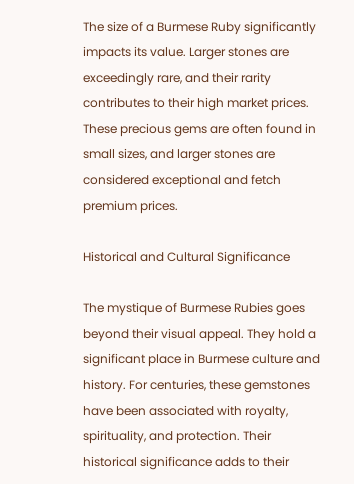The size of a Burmese Ruby significantly impacts its value. Larger stones are exceedingly rare, and their rarity contributes to their high market prices. These precious gems are often found in small sizes, and larger stones are considered exceptional and fetch premium prices.

Historical and Cultural Significance

The mystique of Burmese Rubies goes beyond their visual appeal. They hold a significant place in Burmese culture and history. For centuries, these gemstones have been associated with royalty, spirituality, and protection. Their historical significance adds to their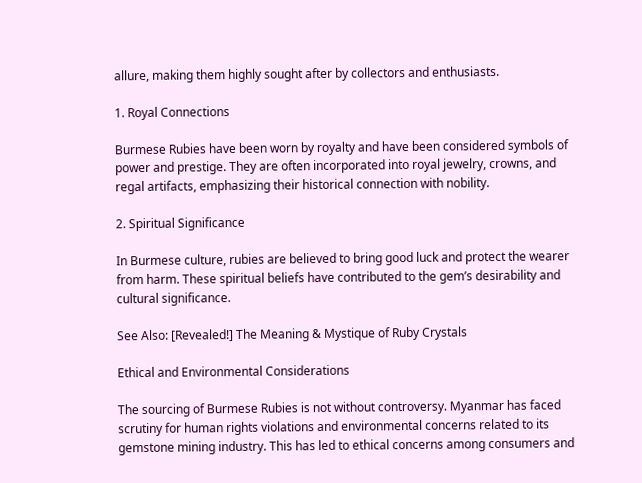allure, making them highly sought after by collectors and enthusiasts.

1. Royal Connections

Burmese Rubies have been worn by royalty and have been considered symbols of power and prestige. They are often incorporated into royal jewelry, crowns, and regal artifacts, emphasizing their historical connection with nobility.

2. Spiritual Significance

In Burmese culture, rubies are believed to bring good luck and protect the wearer from harm. These spiritual beliefs have contributed to the gem’s desirability and cultural significance.

See Also: [Revealed!] The Meaning & Mystique of Ruby Crystals

Ethical and Environmental Considerations

The sourcing of Burmese Rubies is not without controversy. Myanmar has faced scrutiny for human rights violations and environmental concerns related to its gemstone mining industry. This has led to ethical concerns among consumers and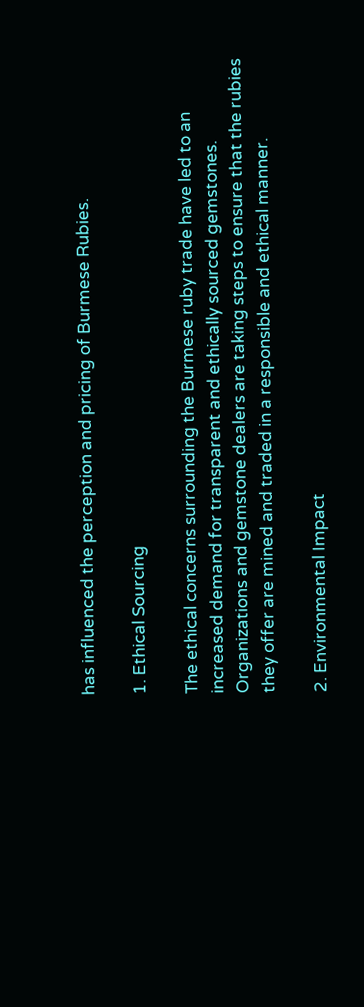has influenced the perception and pricing of Burmese Rubies.

1. Ethical Sourcing

The ethical concerns surrounding the Burmese ruby trade have led to an increased demand for transparent and ethically sourced gemstones. Organizations and gemstone dealers are taking steps to ensure that the rubies they offer are mined and traded in a responsible and ethical manner.

2. Environmental Impact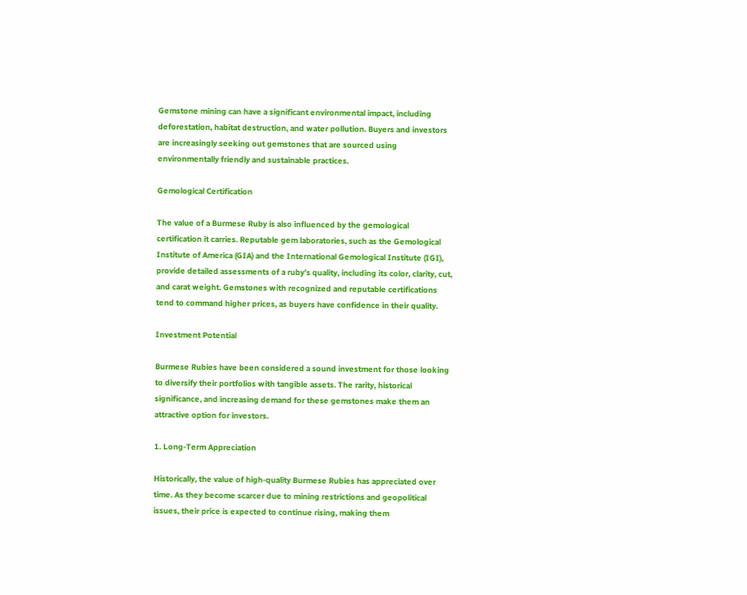Gemstone mining can have a significant environmental impact, including deforestation, habitat destruction, and water pollution. Buyers and investors are increasingly seeking out gemstones that are sourced using environmentally friendly and sustainable practices.

Gemological Certification

The value of a Burmese Ruby is also influenced by the gemological certification it carries. Reputable gem laboratories, such as the Gemological Institute of America (GIA) and the International Gemological Institute (IGI), provide detailed assessments of a ruby’s quality, including its color, clarity, cut, and carat weight. Gemstones with recognized and reputable certifications tend to command higher prices, as buyers have confidence in their quality.

Investment Potential

Burmese Rubies have been considered a sound investment for those looking to diversify their portfolios with tangible assets. The rarity, historical significance, and increasing demand for these gemstones make them an attractive option for investors.

1. Long-Term Appreciation

Historically, the value of high-quality Burmese Rubies has appreciated over time. As they become scarcer due to mining restrictions and geopolitical issues, their price is expected to continue rising, making them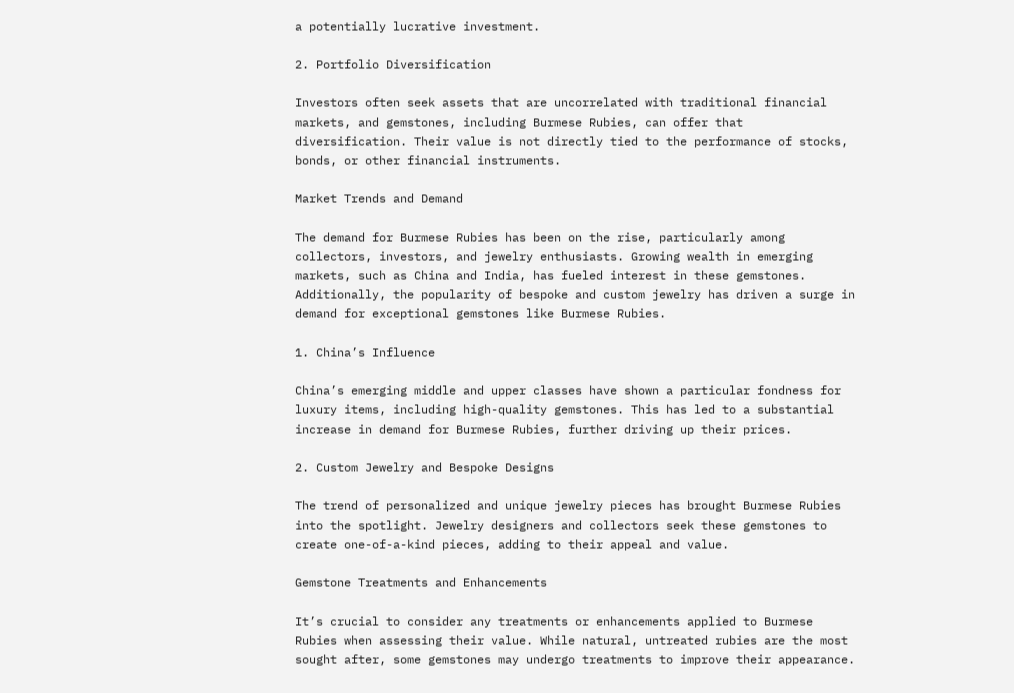a potentially lucrative investment.

2. Portfolio Diversification

Investors often seek assets that are uncorrelated with traditional financial markets, and gemstones, including Burmese Rubies, can offer that diversification. Their value is not directly tied to the performance of stocks, bonds, or other financial instruments.

Market Trends and Demand

The demand for Burmese Rubies has been on the rise, particularly among collectors, investors, and jewelry enthusiasts. Growing wealth in emerging markets, such as China and India, has fueled interest in these gemstones. Additionally, the popularity of bespoke and custom jewelry has driven a surge in demand for exceptional gemstones like Burmese Rubies.

1. China’s Influence

China’s emerging middle and upper classes have shown a particular fondness for luxury items, including high-quality gemstones. This has led to a substantial increase in demand for Burmese Rubies, further driving up their prices.

2. Custom Jewelry and Bespoke Designs

The trend of personalized and unique jewelry pieces has brought Burmese Rubies into the spotlight. Jewelry designers and collectors seek these gemstones to create one-of-a-kind pieces, adding to their appeal and value.

Gemstone Treatments and Enhancements

It’s crucial to consider any treatments or enhancements applied to Burmese Rubies when assessing their value. While natural, untreated rubies are the most sought after, some gemstones may undergo treatments to improve their appearance.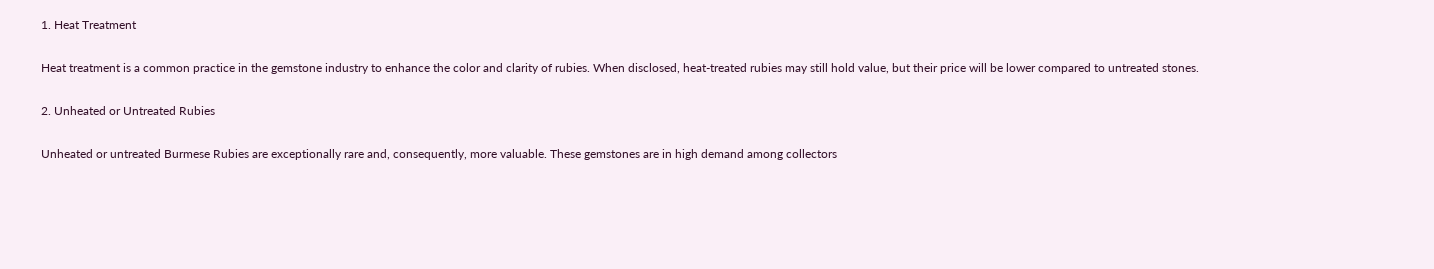1. Heat Treatment

Heat treatment is a common practice in the gemstone industry to enhance the color and clarity of rubies. When disclosed, heat-treated rubies may still hold value, but their price will be lower compared to untreated stones.

2. Unheated or Untreated Rubies

Unheated or untreated Burmese Rubies are exceptionally rare and, consequently, more valuable. These gemstones are in high demand among collectors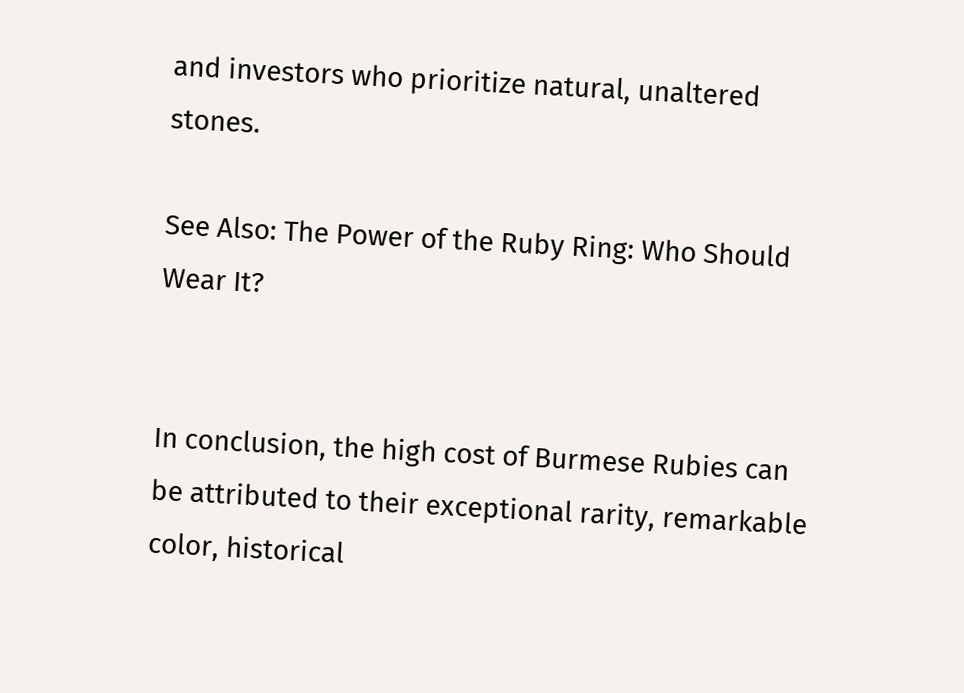and investors who prioritize natural, unaltered stones.

See Also: The Power of the Ruby Ring: Who Should Wear It?


In conclusion, the high cost of Burmese Rubies can be attributed to their exceptional rarity, remarkable color, historical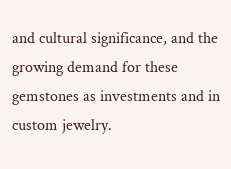and cultural significance, and the growing demand for these gemstones as investments and in custom jewelry.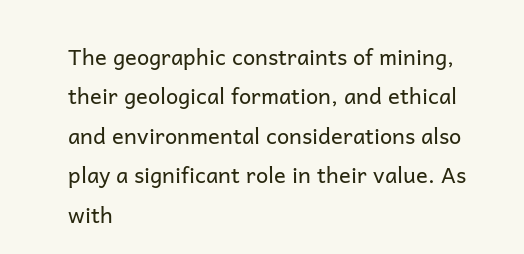The geographic constraints of mining, their geological formation, and ethical and environmental considerations also play a significant role in their value. As with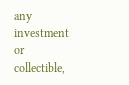any investment or collectible,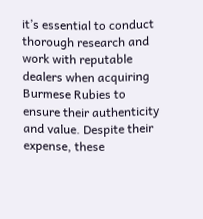it’s essential to conduct thorough research and work with reputable dealers when acquiring Burmese Rubies to ensure their authenticity and value. Despite their expense, these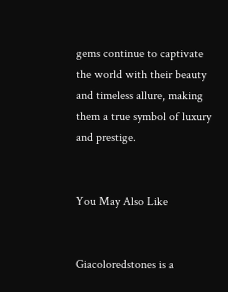gems continue to captivate the world with their beauty and timeless allure, making them a true symbol of luxury and prestige.


You May Also Like


Giacoloredstones is a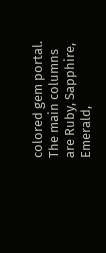colored gem portal. The main columns are Ruby, Sapphire, Emerald,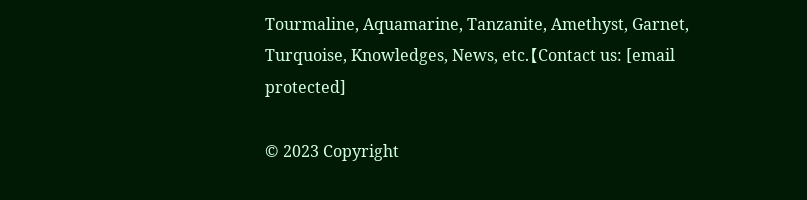Tourmaline, Aquamarine, Tanzanite, Amethyst, Garnet, Turquoise, Knowledges, News, etc.【Contact us: [email protected]

© 2023 Copyright